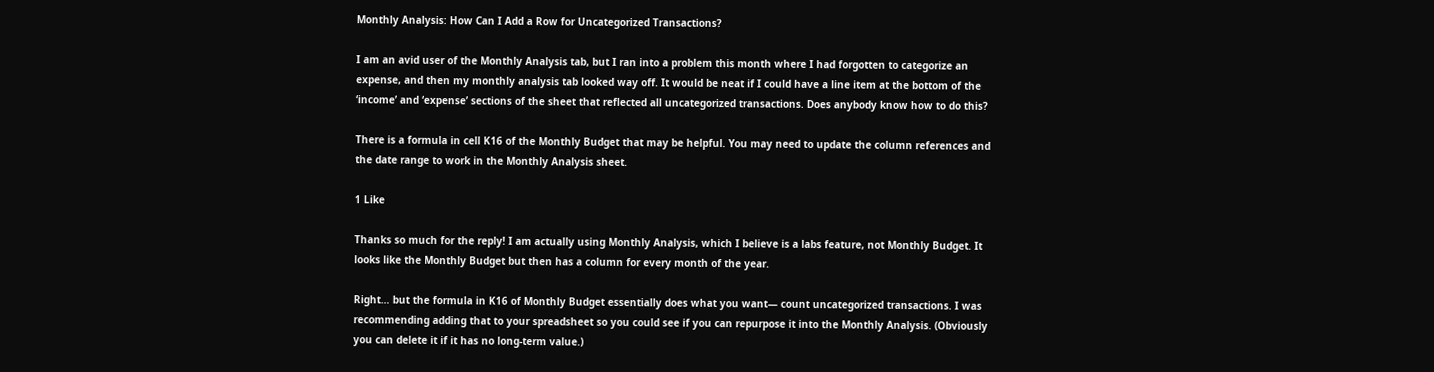Monthly Analysis: How Can I Add a Row for Uncategorized Transactions?

I am an avid user of the Monthly Analysis tab, but I ran into a problem this month where I had forgotten to categorize an expense, and then my monthly analysis tab looked way off. It would be neat if I could have a line item at the bottom of the ‘income’ and ‘expense’ sections of the sheet that reflected all uncategorized transactions. Does anybody know how to do this?

There is a formula in cell K16 of the Monthly Budget that may be helpful. You may need to update the column references and the date range to work in the Monthly Analysis sheet.

1 Like

Thanks so much for the reply! I am actually using Monthly Analysis, which I believe is a labs feature, not Monthly Budget. It looks like the Monthly Budget but then has a column for every month of the year.

Right… but the formula in K16 of Monthly Budget essentially does what you want— count uncategorized transactions. I was recommending adding that to your spreadsheet so you could see if you can repurpose it into the Monthly Analysis. (Obviously you can delete it if it has no long-term value.)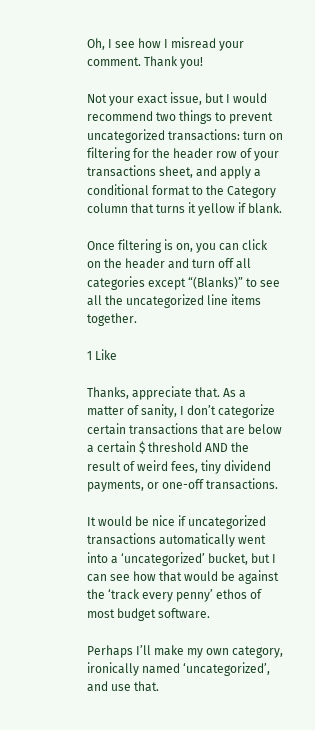Oh, I see how I misread your comment. Thank you!

Not your exact issue, but I would recommend two things to prevent uncategorized transactions: turn on filtering for the header row of your transactions sheet, and apply a conditional format to the Category column that turns it yellow if blank.

Once filtering is on, you can click on the header and turn off all categories except “(Blanks)” to see all the uncategorized line items together.

1 Like

Thanks, appreciate that. As a matter of sanity, I don’t categorize certain transactions that are below a certain $ threshold AND the result of weird fees, tiny dividend payments, or one-off transactions.

It would be nice if uncategorized transactions automatically went into a ‘uncategorized’ bucket, but I can see how that would be against the ‘track every penny’ ethos of most budget software.

Perhaps I’ll make my own category, ironically named ‘uncategorized’, and use that.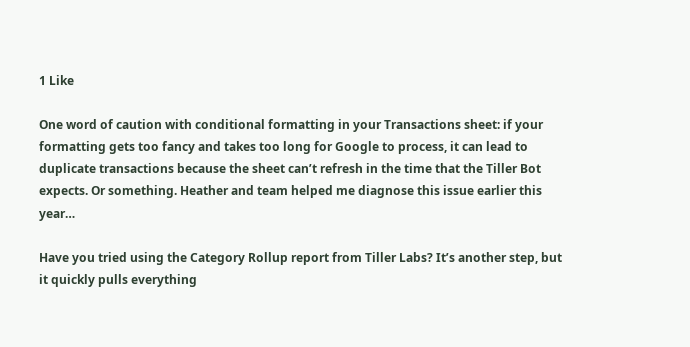1 Like

One word of caution with conditional formatting in your Transactions sheet: if your formatting gets too fancy and takes too long for Google to process, it can lead to duplicate transactions because the sheet can’t refresh in the time that the Tiller Bot expects. Or something. Heather and team helped me diagnose this issue earlier this year…

Have you tried using the Category Rollup report from Tiller Labs? It’s another step, but it quickly pulls everything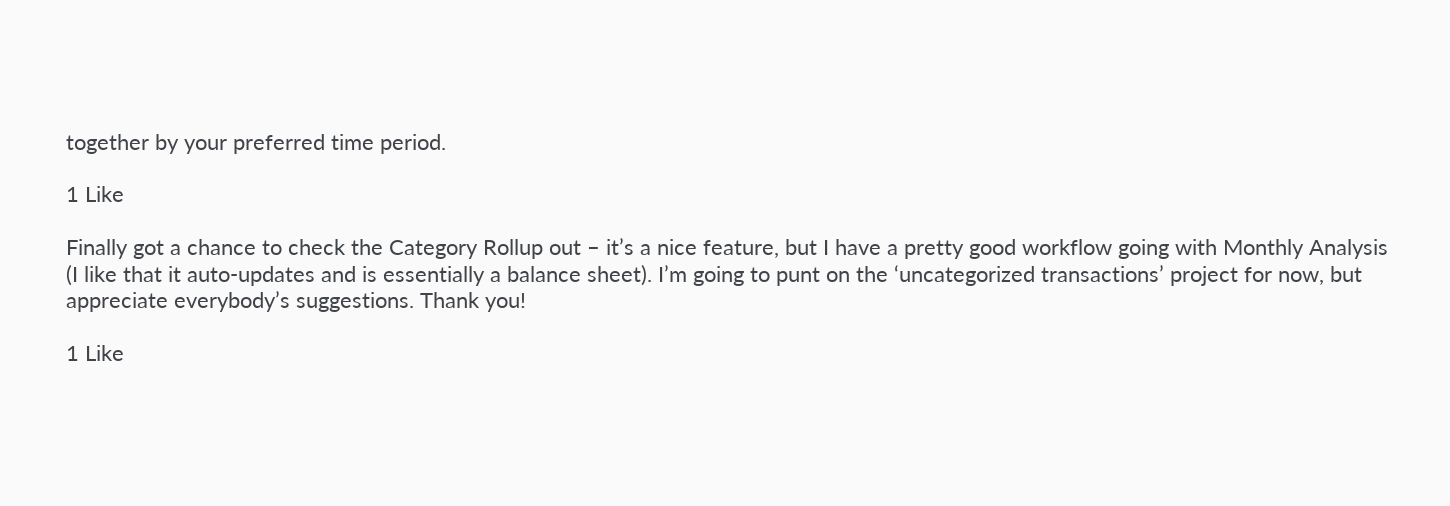together by your preferred time period.

1 Like

Finally got a chance to check the Category Rollup out – it’s a nice feature, but I have a pretty good workflow going with Monthly Analysis (I like that it auto-updates and is essentially a balance sheet). I’m going to punt on the ‘uncategorized transactions’ project for now, but appreciate everybody’s suggestions. Thank you!

1 Like